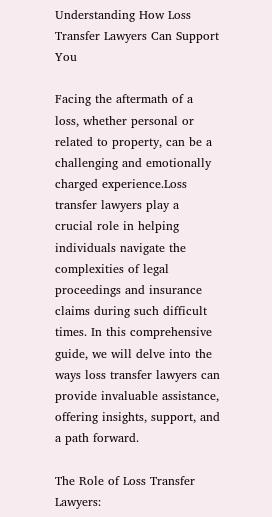Understanding How Loss Transfer Lawyers Can Support You

Facing the aftermath of a loss, whether personal or related to property, can be a challenging and emotionally charged experience.Loss transfer lawyers play a crucial role in helping individuals navigate the complexities of legal proceedings and insurance claims during such difficult times. In this comprehensive guide, we will delve into the ways loss transfer lawyers can provide invaluable assistance, offering insights, support, and a path forward.

The Role of Loss Transfer Lawyers: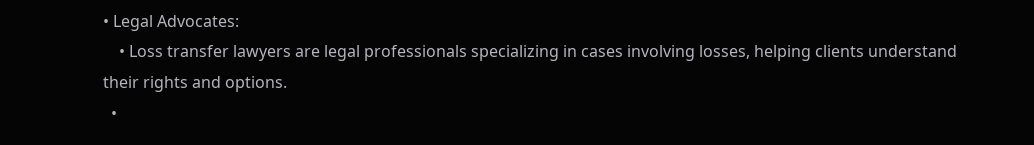• Legal Advocates:
    • Loss transfer lawyers are legal professionals specializing in cases involving losses, helping clients understand their rights and options.
  •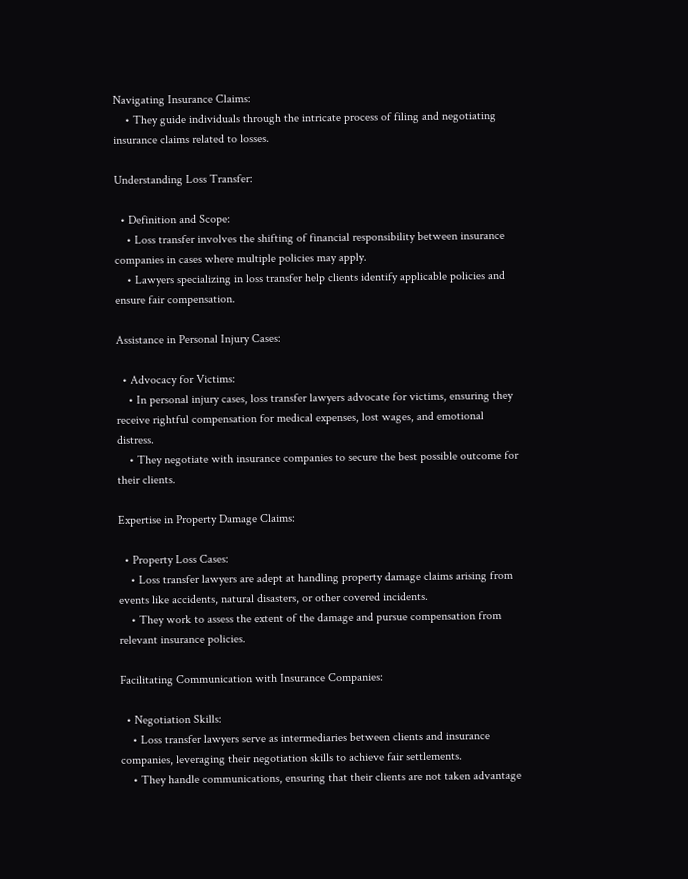Navigating Insurance Claims:
    • They guide individuals through the intricate process of filing and negotiating insurance claims related to losses.

Understanding Loss Transfer:

  • Definition and Scope:
    • Loss transfer involves the shifting of financial responsibility between insurance companies in cases where multiple policies may apply.
    • Lawyers specializing in loss transfer help clients identify applicable policies and ensure fair compensation.

Assistance in Personal Injury Cases:

  • Advocacy for Victims:
    • In personal injury cases, loss transfer lawyers advocate for victims, ensuring they receive rightful compensation for medical expenses, lost wages, and emotional distress.
    • They negotiate with insurance companies to secure the best possible outcome for their clients.

Expertise in Property Damage Claims:

  • Property Loss Cases:
    • Loss transfer lawyers are adept at handling property damage claims arising from events like accidents, natural disasters, or other covered incidents.
    • They work to assess the extent of the damage and pursue compensation from relevant insurance policies.

Facilitating Communication with Insurance Companies:

  • Negotiation Skills:
    • Loss transfer lawyers serve as intermediaries between clients and insurance companies, leveraging their negotiation skills to achieve fair settlements.
    • They handle communications, ensuring that their clients are not taken advantage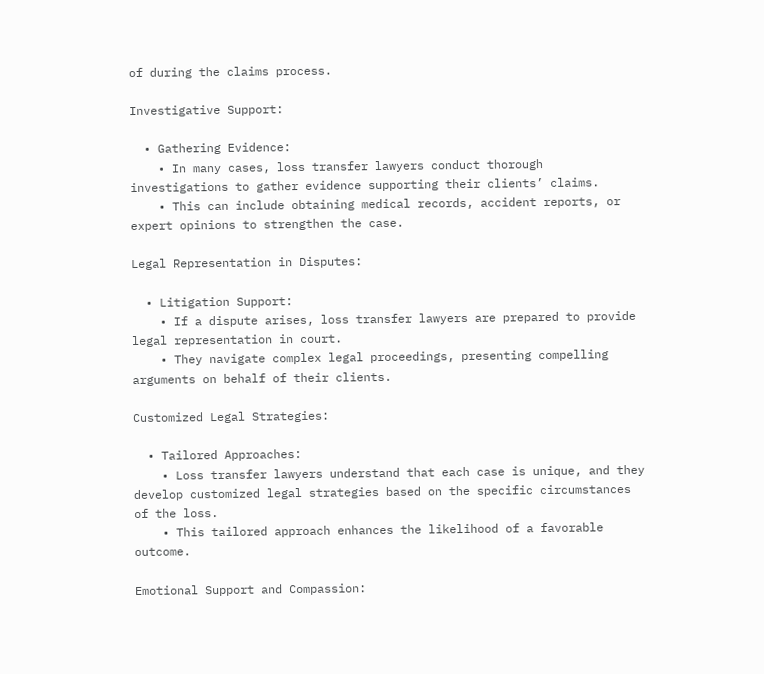of during the claims process.

Investigative Support:

  • Gathering Evidence:
    • In many cases, loss transfer lawyers conduct thorough investigations to gather evidence supporting their clients’ claims.
    • This can include obtaining medical records, accident reports, or expert opinions to strengthen the case.

Legal Representation in Disputes:

  • Litigation Support:
    • If a dispute arises, loss transfer lawyers are prepared to provide legal representation in court.
    • They navigate complex legal proceedings, presenting compelling arguments on behalf of their clients.

Customized Legal Strategies:

  • Tailored Approaches:
    • Loss transfer lawyers understand that each case is unique, and they develop customized legal strategies based on the specific circumstances of the loss.
    • This tailored approach enhances the likelihood of a favorable outcome.

Emotional Support and Compassion: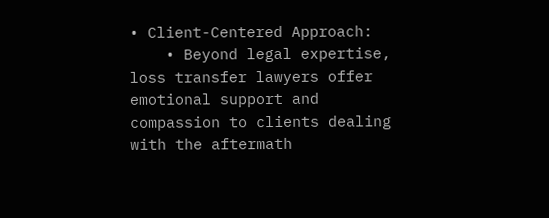• Client-Centered Approach:
    • Beyond legal expertise, loss transfer lawyers offer emotional support and compassion to clients dealing with the aftermath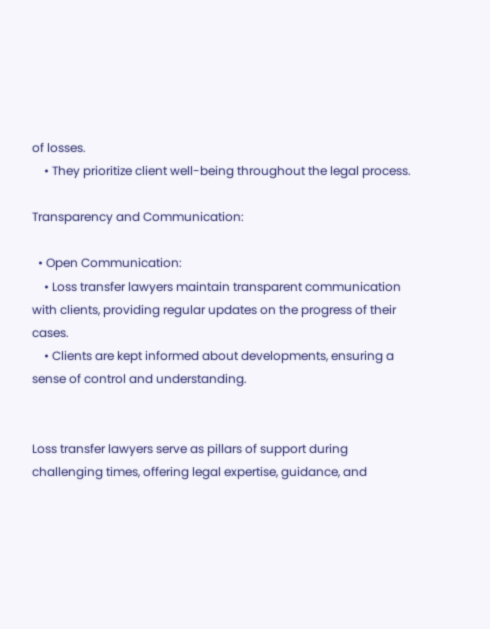of losses.
    • They prioritize client well-being throughout the legal process.

Transparency and Communication:

  • Open Communication:
    • Loss transfer lawyers maintain transparent communication with clients, providing regular updates on the progress of their cases.
    • Clients are kept informed about developments, ensuring a sense of control and understanding.


Loss transfer lawyers serve as pillars of support during challenging times, offering legal expertise, guidance, and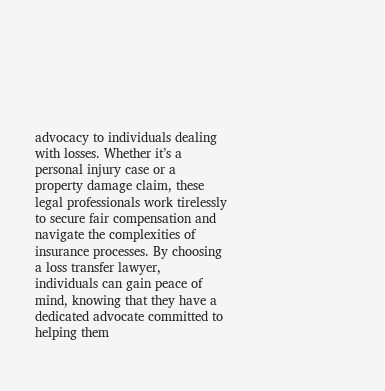advocacy to individuals dealing with losses. Whether it’s a personal injury case or a property damage claim, these legal professionals work tirelessly to secure fair compensation and navigate the complexities of insurance processes. By choosing a loss transfer lawyer, individuals can gain peace of mind, knowing that they have a dedicated advocate committed to helping them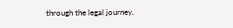through the legal journey.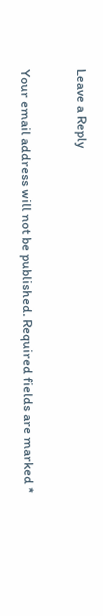Leave a Reply

Your email address will not be published. Required fields are marked *